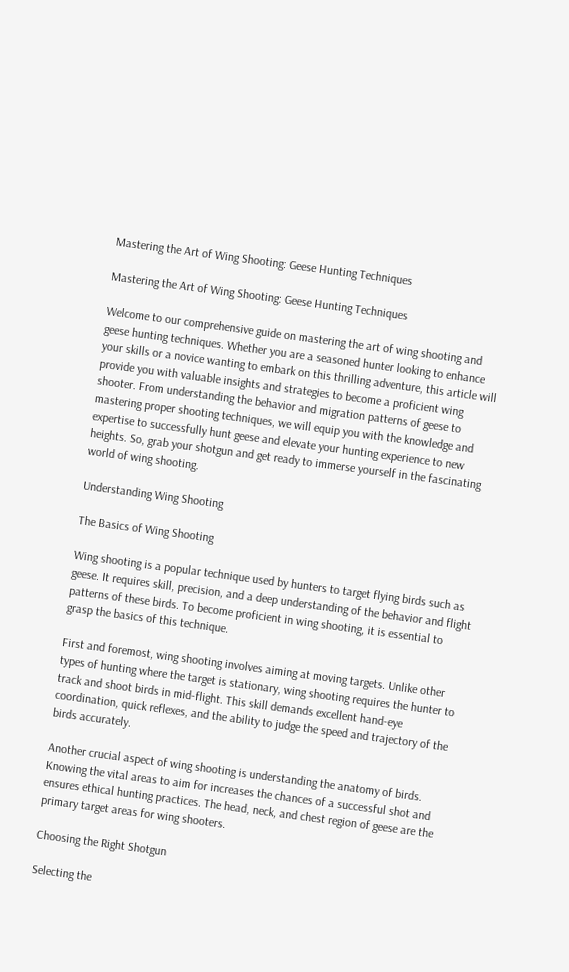Mastering the Art of Wing Shooting: Geese Hunting Techniques

Mastering the Art of Wing Shooting: Geese Hunting Techniques

Welcome to our comprehensive guide on mastering the art of wing shooting and geese hunting techniques. Whether you are a seasoned hunter looking to enhance your skills or a novice wanting to embark on this thrilling adventure, this article will provide you with valuable insights and strategies to become a proficient wing shooter. From understanding the behavior and migration patterns of geese to mastering proper shooting techniques, we will equip you with the knowledge and expertise to successfully hunt geese and elevate your hunting experience to new heights. So, grab your shotgun and get ready to immerse yourself in the fascinating world of wing shooting.

Understanding Wing Shooting

The Basics of Wing Shooting

Wing shooting is a popular technique used by hunters to target flying birds such as geese. It requires skill, precision, and a deep understanding of the behavior and flight patterns of these birds. To become proficient in wing shooting, it is essential to grasp the basics of this technique.

First and foremost, wing shooting involves aiming at moving targets. Unlike other types of hunting where the target is stationary, wing shooting requires the hunter to track and shoot birds in mid-flight. This skill demands excellent hand-eye coordination, quick reflexes, and the ability to judge the speed and trajectory of the birds accurately.

Another crucial aspect of wing shooting is understanding the anatomy of birds. Knowing the vital areas to aim for increases the chances of a successful shot and ensures ethical hunting practices. The head, neck, and chest region of geese are the primary target areas for wing shooters.

Choosing the Right Shotgun

Selecting the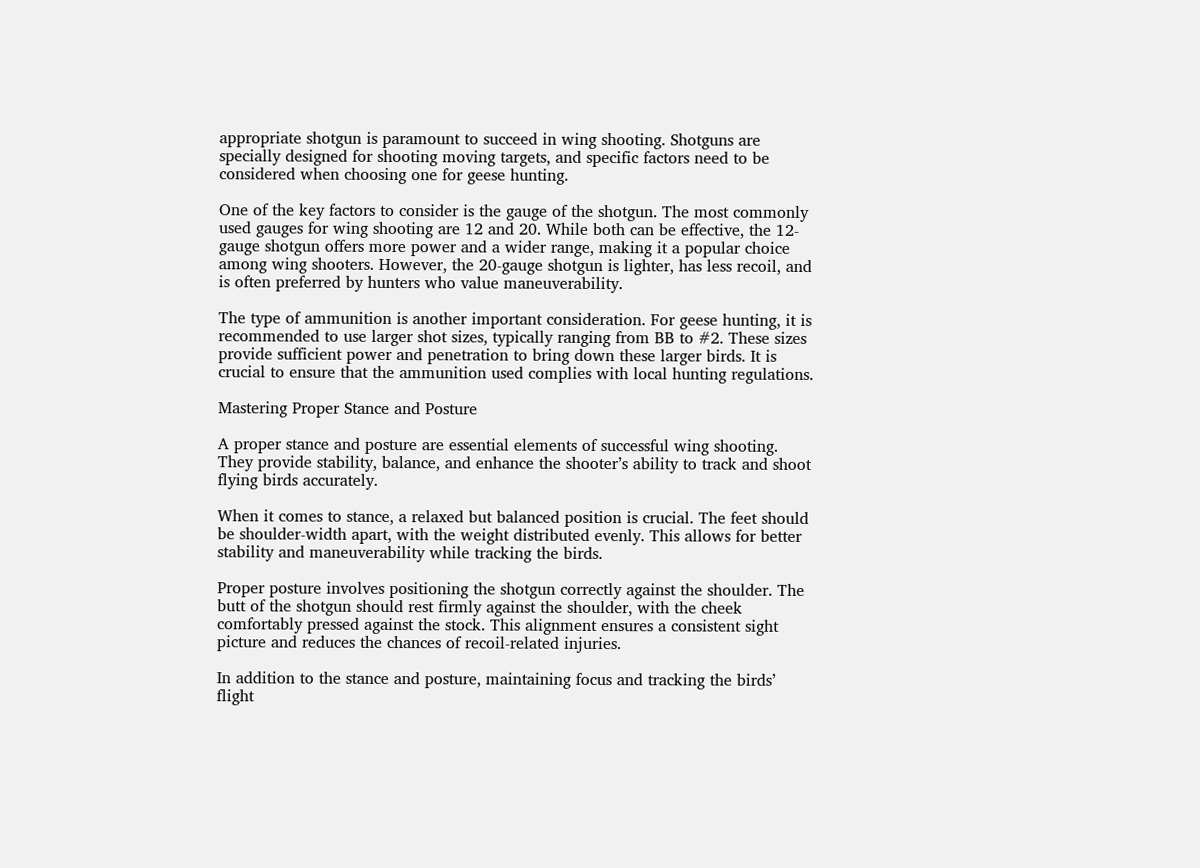appropriate shotgun is paramount to succeed in wing shooting. Shotguns are specially designed for shooting moving targets, and specific factors need to be considered when choosing one for geese hunting.

One of the key factors to consider is the gauge of the shotgun. The most commonly used gauges for wing shooting are 12 and 20. While both can be effective, the 12-gauge shotgun offers more power and a wider range, making it a popular choice among wing shooters. However, the 20-gauge shotgun is lighter, has less recoil, and is often preferred by hunters who value maneuverability.

The type of ammunition is another important consideration. For geese hunting, it is recommended to use larger shot sizes, typically ranging from BB to #2. These sizes provide sufficient power and penetration to bring down these larger birds. It is crucial to ensure that the ammunition used complies with local hunting regulations.

Mastering Proper Stance and Posture

A proper stance and posture are essential elements of successful wing shooting. They provide stability, balance, and enhance the shooter’s ability to track and shoot flying birds accurately.

When it comes to stance, a relaxed but balanced position is crucial. The feet should be shoulder-width apart, with the weight distributed evenly. This allows for better stability and maneuverability while tracking the birds.

Proper posture involves positioning the shotgun correctly against the shoulder. The butt of the shotgun should rest firmly against the shoulder, with the cheek comfortably pressed against the stock. This alignment ensures a consistent sight picture and reduces the chances of recoil-related injuries.

In addition to the stance and posture, maintaining focus and tracking the birds’ flight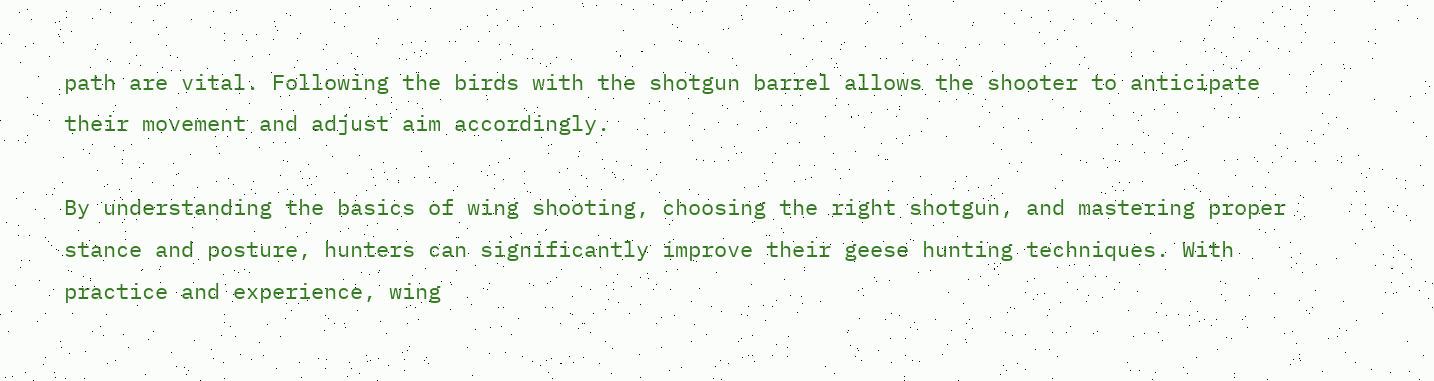path are vital. Following the birds with the shotgun barrel allows the shooter to anticipate their movement and adjust aim accordingly.

By understanding the basics of wing shooting, choosing the right shotgun, and mastering proper stance and posture, hunters can significantly improve their geese hunting techniques. With practice and experience, wing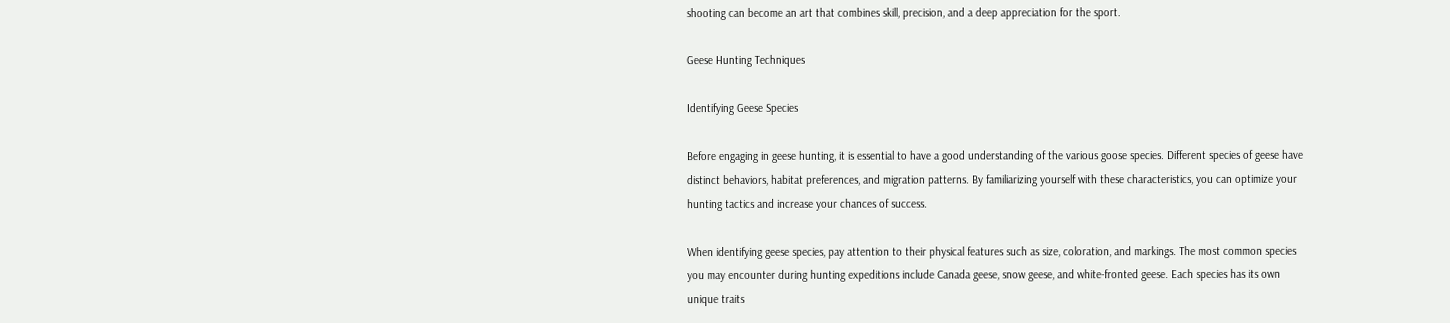shooting can become an art that combines skill, precision, and a deep appreciation for the sport.

Geese Hunting Techniques

Identifying Geese Species

Before engaging in geese hunting, it is essential to have a good understanding of the various goose species. Different species of geese have distinct behaviors, habitat preferences, and migration patterns. By familiarizing yourself with these characteristics, you can optimize your hunting tactics and increase your chances of success.

When identifying geese species, pay attention to their physical features such as size, coloration, and markings. The most common species you may encounter during hunting expeditions include Canada geese, snow geese, and white-fronted geese. Each species has its own unique traits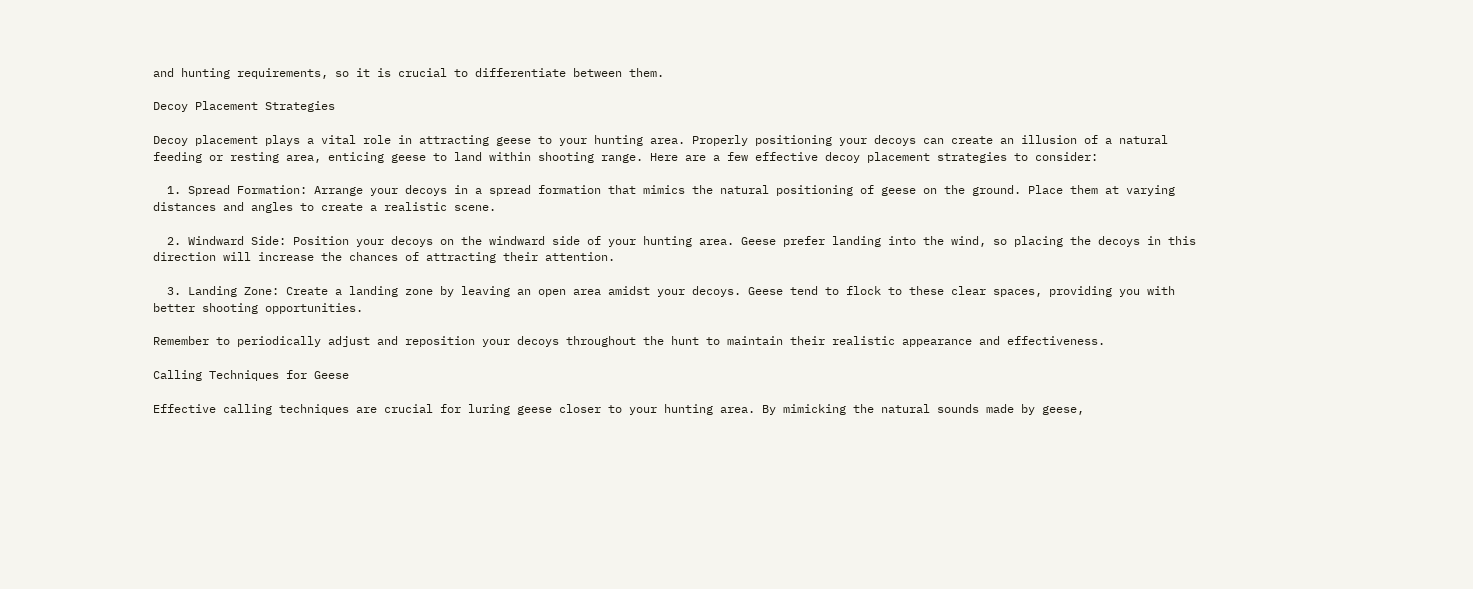and hunting requirements, so it is crucial to differentiate between them.

Decoy Placement Strategies

Decoy placement plays a vital role in attracting geese to your hunting area. Properly positioning your decoys can create an illusion of a natural feeding or resting area, enticing geese to land within shooting range. Here are a few effective decoy placement strategies to consider:

  1. Spread Formation: Arrange your decoys in a spread formation that mimics the natural positioning of geese on the ground. Place them at varying distances and angles to create a realistic scene.

  2. Windward Side: Position your decoys on the windward side of your hunting area. Geese prefer landing into the wind, so placing the decoys in this direction will increase the chances of attracting their attention.

  3. Landing Zone: Create a landing zone by leaving an open area amidst your decoys. Geese tend to flock to these clear spaces, providing you with better shooting opportunities.

Remember to periodically adjust and reposition your decoys throughout the hunt to maintain their realistic appearance and effectiveness.

Calling Techniques for Geese

Effective calling techniques are crucial for luring geese closer to your hunting area. By mimicking the natural sounds made by geese,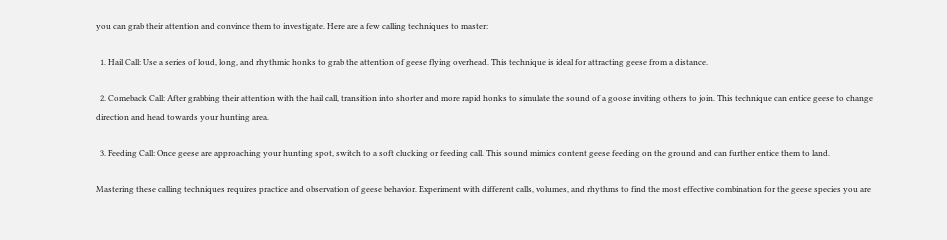you can grab their attention and convince them to investigate. Here are a few calling techniques to master:

  1. Hail Call: Use a series of loud, long, and rhythmic honks to grab the attention of geese flying overhead. This technique is ideal for attracting geese from a distance.

  2. Comeback Call: After grabbing their attention with the hail call, transition into shorter and more rapid honks to simulate the sound of a goose inviting others to join. This technique can entice geese to change direction and head towards your hunting area.

  3. Feeding Call: Once geese are approaching your hunting spot, switch to a soft clucking or feeding call. This sound mimics content geese feeding on the ground and can further entice them to land.

Mastering these calling techniques requires practice and observation of geese behavior. Experiment with different calls, volumes, and rhythms to find the most effective combination for the geese species you are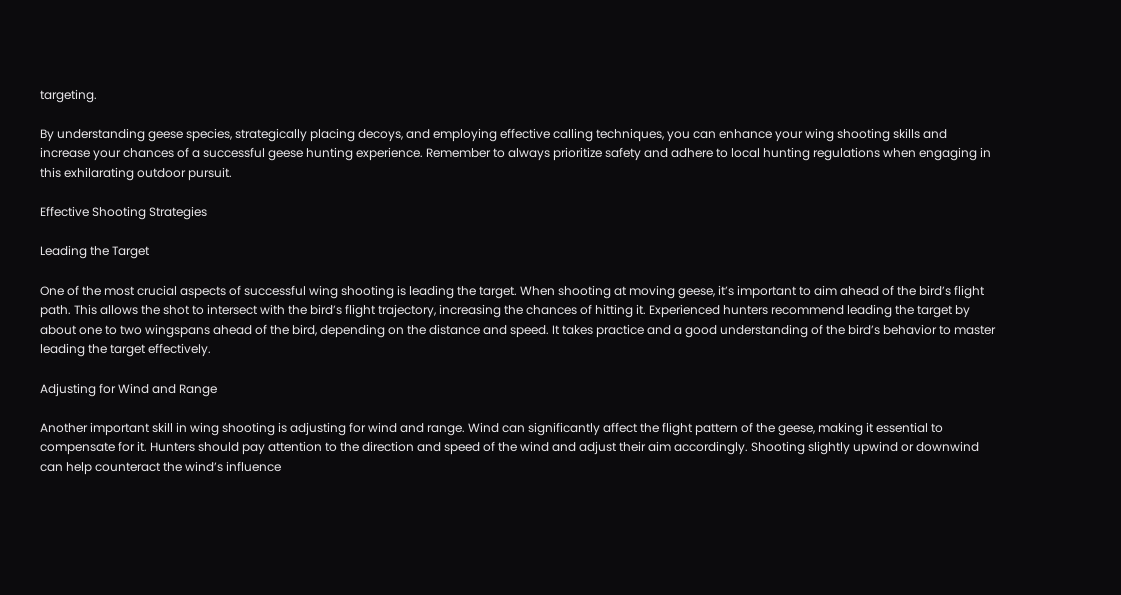targeting.

By understanding geese species, strategically placing decoys, and employing effective calling techniques, you can enhance your wing shooting skills and increase your chances of a successful geese hunting experience. Remember to always prioritize safety and adhere to local hunting regulations when engaging in this exhilarating outdoor pursuit.

Effective Shooting Strategies

Leading the Target

One of the most crucial aspects of successful wing shooting is leading the target. When shooting at moving geese, it’s important to aim ahead of the bird’s flight path. This allows the shot to intersect with the bird’s flight trajectory, increasing the chances of hitting it. Experienced hunters recommend leading the target by about one to two wingspans ahead of the bird, depending on the distance and speed. It takes practice and a good understanding of the bird’s behavior to master leading the target effectively.

Adjusting for Wind and Range

Another important skill in wing shooting is adjusting for wind and range. Wind can significantly affect the flight pattern of the geese, making it essential to compensate for it. Hunters should pay attention to the direction and speed of the wind and adjust their aim accordingly. Shooting slightly upwind or downwind can help counteract the wind’s influence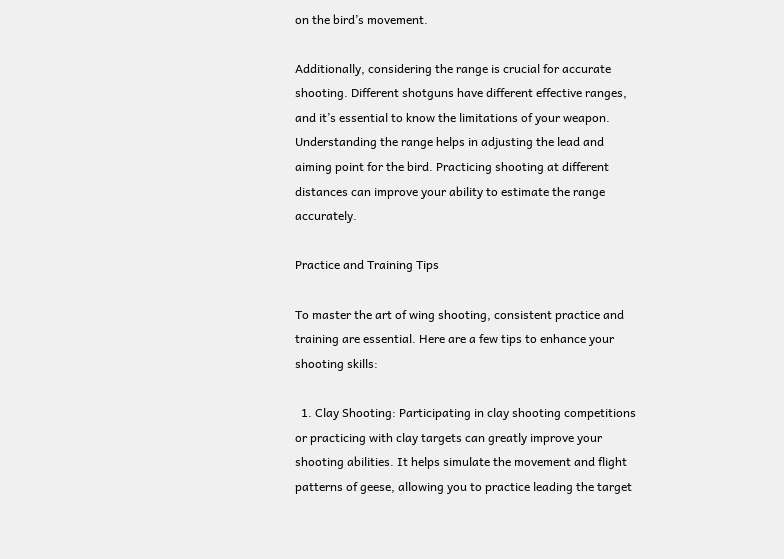on the bird’s movement.

Additionally, considering the range is crucial for accurate shooting. Different shotguns have different effective ranges, and it’s essential to know the limitations of your weapon. Understanding the range helps in adjusting the lead and aiming point for the bird. Practicing shooting at different distances can improve your ability to estimate the range accurately.

Practice and Training Tips

To master the art of wing shooting, consistent practice and training are essential. Here are a few tips to enhance your shooting skills:

  1. Clay Shooting: Participating in clay shooting competitions or practicing with clay targets can greatly improve your shooting abilities. It helps simulate the movement and flight patterns of geese, allowing you to practice leading the target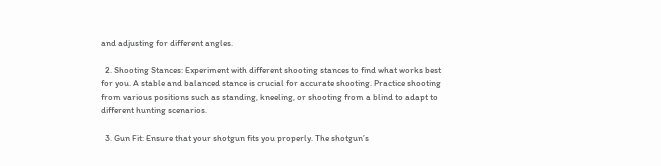and adjusting for different angles.

  2. Shooting Stances: Experiment with different shooting stances to find what works best for you. A stable and balanced stance is crucial for accurate shooting. Practice shooting from various positions such as standing, kneeling, or shooting from a blind to adapt to different hunting scenarios.

  3. Gun Fit: Ensure that your shotgun fits you properly. The shotgun’s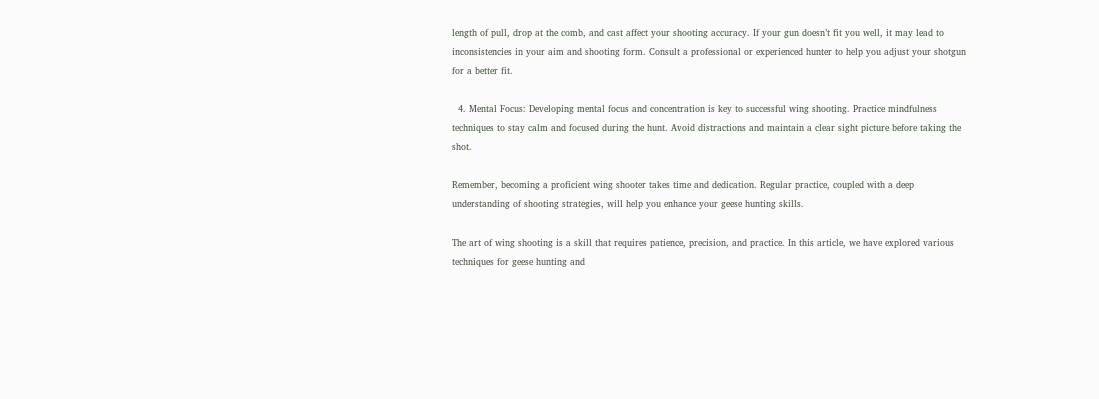length of pull, drop at the comb, and cast affect your shooting accuracy. If your gun doesn’t fit you well, it may lead to inconsistencies in your aim and shooting form. Consult a professional or experienced hunter to help you adjust your shotgun for a better fit.

  4. Mental Focus: Developing mental focus and concentration is key to successful wing shooting. Practice mindfulness techniques to stay calm and focused during the hunt. Avoid distractions and maintain a clear sight picture before taking the shot.

Remember, becoming a proficient wing shooter takes time and dedication. Regular practice, coupled with a deep understanding of shooting strategies, will help you enhance your geese hunting skills.

The art of wing shooting is a skill that requires patience, precision, and practice. In this article, we have explored various techniques for geese hunting and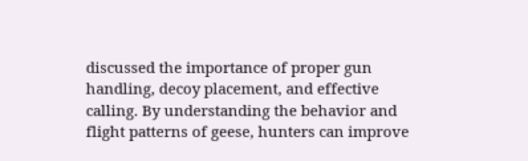discussed the importance of proper gun handling, decoy placement, and effective calling. By understanding the behavior and flight patterns of geese, hunters can improve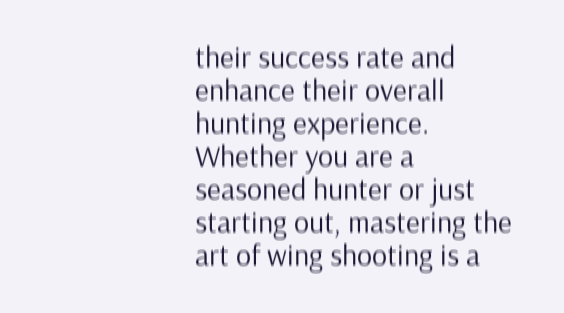their success rate and enhance their overall hunting experience. Whether you are a seasoned hunter or just starting out, mastering the art of wing shooting is a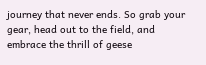journey that never ends. So grab your gear, head out to the field, and embrace the thrill of geese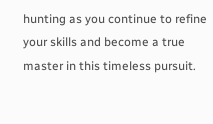hunting as you continue to refine your skills and become a true master in this timeless pursuit.